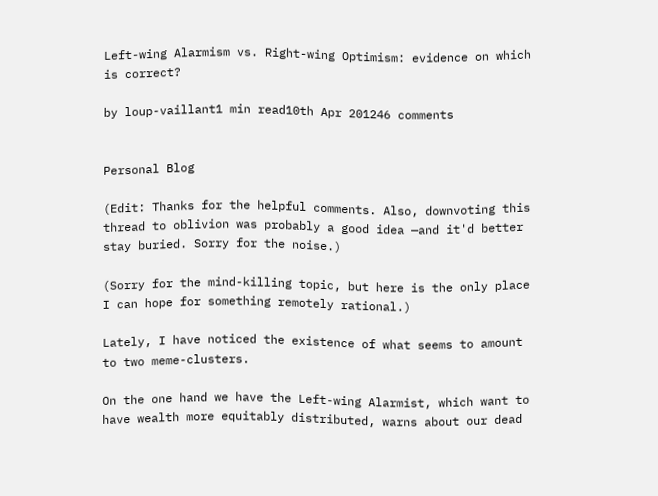Left-wing Alarmism vs. Right-wing Optimism: evidence on which is correct?

by loup-vaillant1 min read10th Apr 201246 comments


Personal Blog

(Edit: Thanks for the helpful comments. Also, downvoting this thread to oblivion was probably a good idea —and it'd better stay buried. Sorry for the noise.)

(Sorry for the mind-killing topic, but here is the only place I can hope for something remotely rational.)

Lately, I have noticed the existence of what seems to amount to two meme-clusters.

On the one hand we have the Left-wing Alarmist, which want to have wealth more equitably distributed, warns about our dead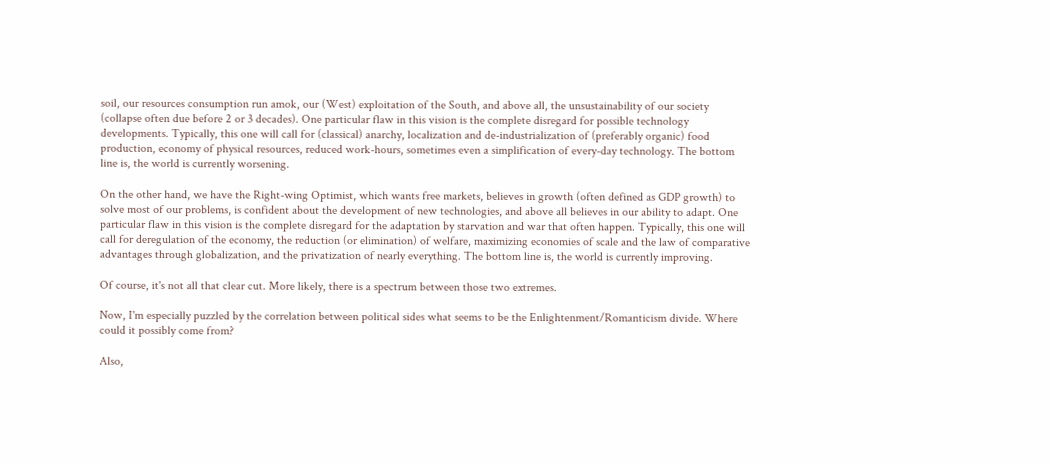soil, our resources consumption run amok, our (West) exploitation of the South, and above all, the unsustainability of our society (collapse often due before 2 or 3 decades). One particular flaw in this vision is the complete disregard for possible technology developments. Typically, this one will call for (classical) anarchy, localization and de-industrialization of (preferably organic) food production, economy of physical resources, reduced work-hours, sometimes even a simplification of every-day technology. The bottom line is, the world is currently worsening.

On the other hand, we have the Right-wing Optimist, which wants free markets, believes in growth (often defined as GDP growth) to solve most of our problems, is confident about the development of new technologies, and above all believes in our ability to adapt. One particular flaw in this vision is the complete disregard for the adaptation by starvation and war that often happen. Typically, this one will call for deregulation of the economy, the reduction (or elimination) of welfare, maximizing economies of scale and the law of comparative advantages through globalization, and the privatization of nearly everything. The bottom line is, the world is currently improving.

Of course, it's not all that clear cut. More likely, there is a spectrum between those two extremes.

Now, I'm especially puzzled by the correlation between political sides what seems to be the Enlightenment/Romanticism divide. Where could it possibly come from?

Also,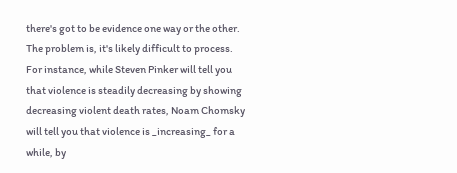there's got to be evidence one way or the other. The problem is, it's likely difficult to process. For instance, while Steven Pinker will tell you that violence is steadily decreasing by showing decreasing violent death rates, Noam Chomsky will tell you that violence is _increasing_ for a while, by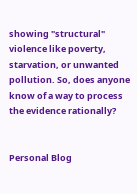showing "structural" violence like poverty, starvation, or unwanted pollution. So, does anyone know of a way to process the evidence rationally?


Personal Blog